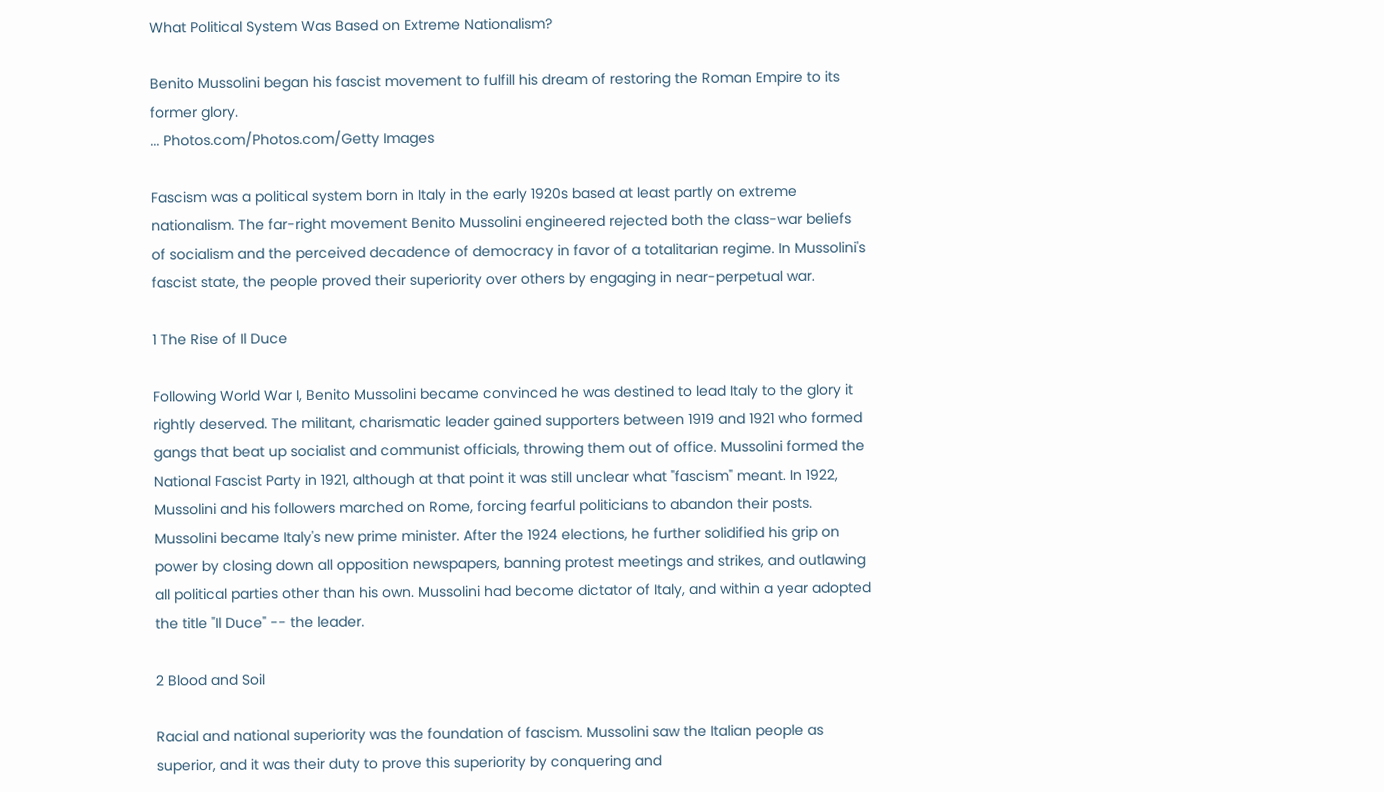What Political System Was Based on Extreme Nationalism?

Benito Mussolini began his fascist movement to fulfill his dream of restoring the Roman Empire to its former glory.
... Photos.com/Photos.com/Getty Images

Fascism was a political system born in Italy in the early 1920s based at least partly on extreme nationalism. The far-right movement Benito Mussolini engineered rejected both the class-war beliefs of socialism and the perceived decadence of democracy in favor of a totalitarian regime. In Mussolini's fascist state, the people proved their superiority over others by engaging in near-perpetual war.

1 The Rise of Il Duce

Following World War I, Benito Mussolini became convinced he was destined to lead Italy to the glory it rightly deserved. The militant, charismatic leader gained supporters between 1919 and 1921 who formed gangs that beat up socialist and communist officials, throwing them out of office. Mussolini formed the National Fascist Party in 1921, although at that point it was still unclear what "fascism" meant. In 1922, Mussolini and his followers marched on Rome, forcing fearful politicians to abandon their posts. Mussolini became Italy's new prime minister. After the 1924 elections, he further solidified his grip on power by closing down all opposition newspapers, banning protest meetings and strikes, and outlawing all political parties other than his own. Mussolini had become dictator of Italy, and within a year adopted the title "Il Duce" -- the leader.

2 Blood and Soil

Racial and national superiority was the foundation of fascism. Mussolini saw the Italian people as superior, and it was their duty to prove this superiority by conquering and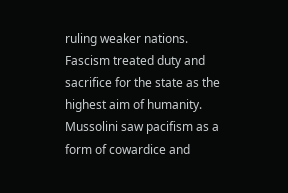ruling weaker nations. Fascism treated duty and sacrifice for the state as the highest aim of humanity. Mussolini saw pacifism as a form of cowardice and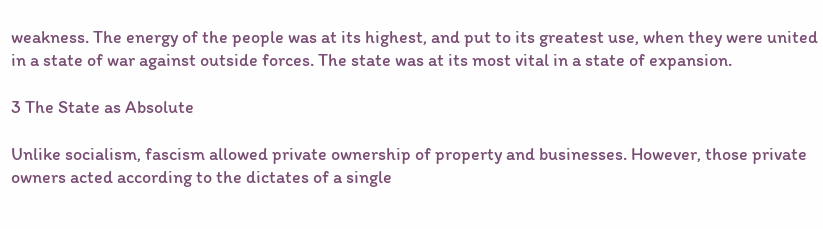weakness. The energy of the people was at its highest, and put to its greatest use, when they were united in a state of war against outside forces. The state was at its most vital in a state of expansion.

3 The State as Absolute

Unlike socialism, fascism allowed private ownership of property and businesses. However, those private owners acted according to the dictates of a single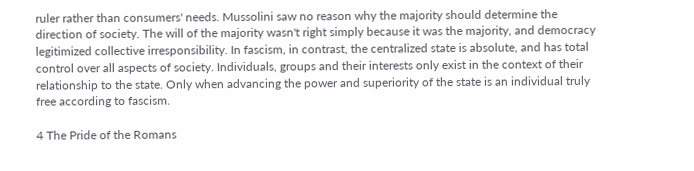ruler rather than consumers' needs. Mussolini saw no reason why the majority should determine the direction of society. The will of the majority wasn't right simply because it was the majority, and democracy legitimized collective irresponsibility. In fascism, in contrast, the centralized state is absolute, and has total control over all aspects of society. Individuals, groups and their interests only exist in the context of their relationship to the state. Only when advancing the power and superiority of the state is an individual truly free according to fascism.

4 The Pride of the Romans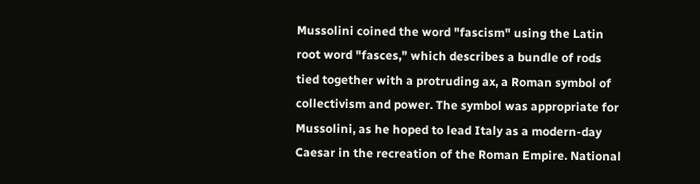Mussolini coined the word "fascism" using the Latin root word "fasces," which describes a bundle of rods tied together with a protruding ax, a Roman symbol of collectivism and power. The symbol was appropriate for Mussolini, as he hoped to lead Italy as a modern-day Caesar in the recreation of the Roman Empire. National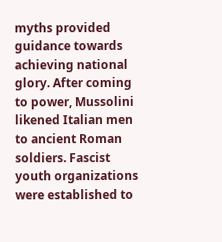myths provided guidance towards achieving national glory. After coming to power, Mussolini likened Italian men to ancient Roman soldiers. Fascist youth organizations were established to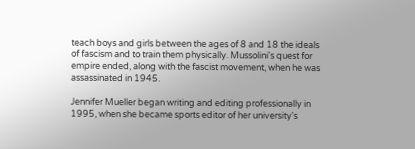teach boys and girls between the ages of 8 and 18 the ideals of fascism and to train them physically. Mussolini's quest for empire ended, along with the fascist movement, when he was assassinated in 1945.

Jennifer Mueller began writing and editing professionally in 1995, when she became sports editor of her university's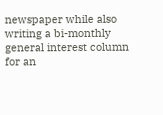newspaper while also writing a bi-monthly general interest column for an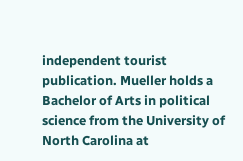independent tourist publication. Mueller holds a Bachelor of Arts in political science from the University of North Carolina at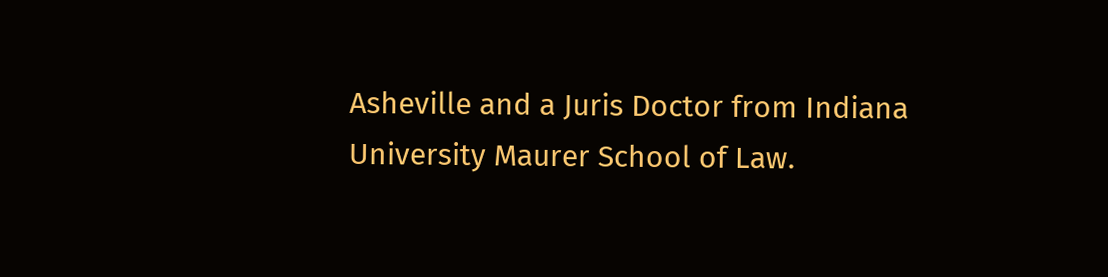Asheville and a Juris Doctor from Indiana University Maurer School of Law.